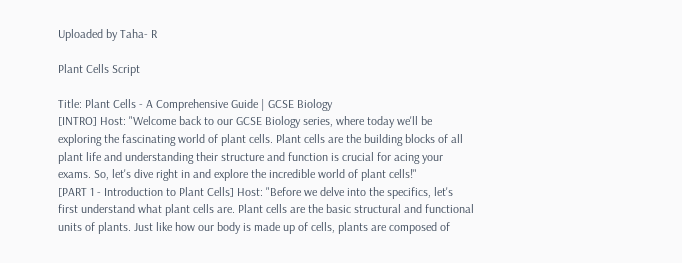Uploaded by Taha- R

Plant Cells Script

Title: Plant Cells - A Comprehensive Guide | GCSE Biology
[INTRO] Host: "Welcome back to our GCSE Biology series, where today we'll be
exploring the fascinating world of plant cells. Plant cells are the building blocks of all
plant life and understanding their structure and function is crucial for acing your
exams. So, let's dive right in and explore the incredible world of plant cells!"
[PART 1 - Introduction to Plant Cells] Host: "Before we delve into the specifics, let's
first understand what plant cells are. Plant cells are the basic structural and functional
units of plants. Just like how our body is made up of cells, plants are composed of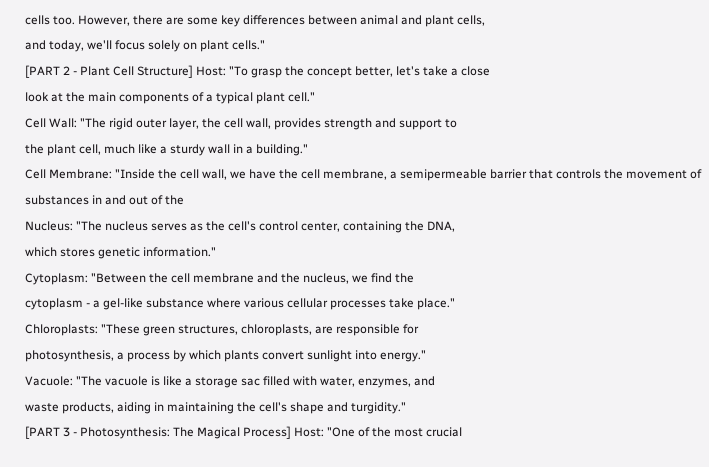cells too. However, there are some key differences between animal and plant cells,
and today, we'll focus solely on plant cells."
[PART 2 - Plant Cell Structure] Host: "To grasp the concept better, let's take a close
look at the main components of a typical plant cell."
Cell Wall: "The rigid outer layer, the cell wall, provides strength and support to
the plant cell, much like a sturdy wall in a building."
Cell Membrane: "Inside the cell wall, we have the cell membrane, a semipermeable barrier that controls the movement of substances in and out of the
Nucleus: "The nucleus serves as the cell's control center, containing the DNA,
which stores genetic information."
Cytoplasm: "Between the cell membrane and the nucleus, we find the
cytoplasm - a gel-like substance where various cellular processes take place."
Chloroplasts: "These green structures, chloroplasts, are responsible for
photosynthesis, a process by which plants convert sunlight into energy."
Vacuole: "The vacuole is like a storage sac filled with water, enzymes, and
waste products, aiding in maintaining the cell's shape and turgidity."
[PART 3 - Photosynthesis: The Magical Process] Host: "One of the most crucial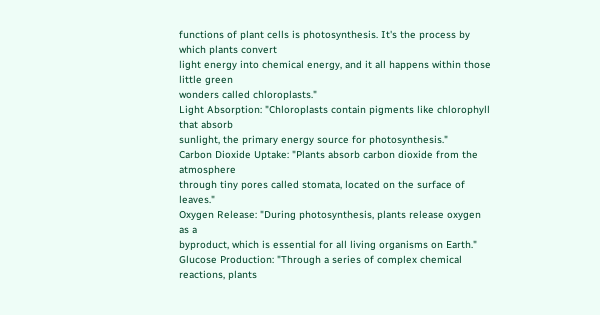functions of plant cells is photosynthesis. It's the process by which plants convert
light energy into chemical energy, and it all happens within those little green
wonders called chloroplasts."
Light Absorption: "Chloroplasts contain pigments like chlorophyll that absorb
sunlight, the primary energy source for photosynthesis."
Carbon Dioxide Uptake: "Plants absorb carbon dioxide from the atmosphere
through tiny pores called stomata, located on the surface of leaves."
Oxygen Release: "During photosynthesis, plants release oxygen as a
byproduct, which is essential for all living organisms on Earth."
Glucose Production: "Through a series of complex chemical reactions, plants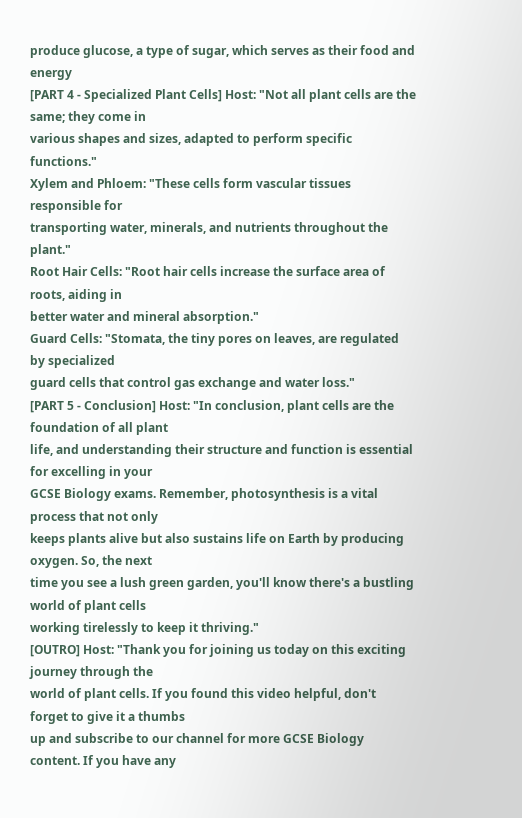produce glucose, a type of sugar, which serves as their food and energy
[PART 4 - Specialized Plant Cells] Host: "Not all plant cells are the same; they come in
various shapes and sizes, adapted to perform specific functions."
Xylem and Phloem: "These cells form vascular tissues responsible for
transporting water, minerals, and nutrients throughout the plant."
Root Hair Cells: "Root hair cells increase the surface area of roots, aiding in
better water and mineral absorption."
Guard Cells: "Stomata, the tiny pores on leaves, are regulated by specialized
guard cells that control gas exchange and water loss."
[PART 5 - Conclusion] Host: "In conclusion, plant cells are the foundation of all plant
life, and understanding their structure and function is essential for excelling in your
GCSE Biology exams. Remember, photosynthesis is a vital process that not only
keeps plants alive but also sustains life on Earth by producing oxygen. So, the next
time you see a lush green garden, you'll know there's a bustling world of plant cells
working tirelessly to keep it thriving."
[OUTRO] Host: "Thank you for joining us today on this exciting journey through the
world of plant cells. If you found this video helpful, don't forget to give it a thumbs
up and subscribe to our channel for more GCSE Biology content. If you have any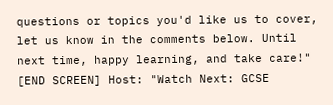questions or topics you'd like us to cover, let us know in the comments below. Until
next time, happy learning, and take care!"
[END SCREEN] Host: "Watch Next: GCSE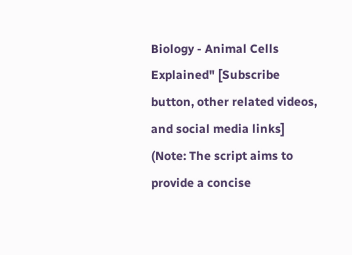Biology - Animal Cells Explained" [Subscribe
button, other related videos, and social media links]
(Note: The script aims to provide a concise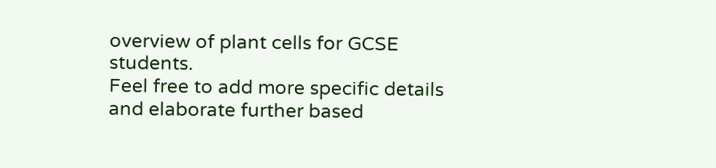overview of plant cells for GCSE students.
Feel free to add more specific details and elaborate further based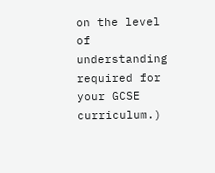on the level of
understanding required for your GCSE curriculum.)